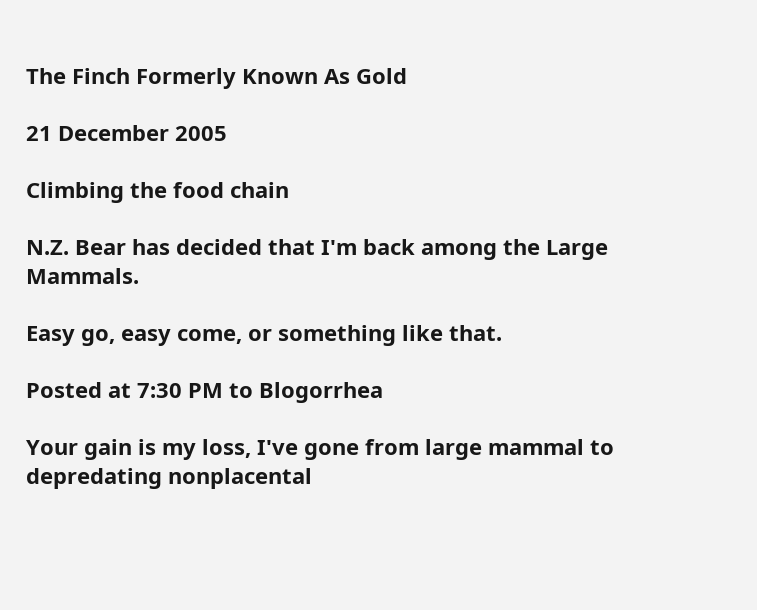The Finch Formerly Known As Gold

21 December 2005

Climbing the food chain

N.Z. Bear has decided that I'm back among the Large Mammals.

Easy go, easy come, or something like that.

Posted at 7:30 PM to Blogorrhea

Your gain is my loss, I've gone from large mammal to depredating nonplacental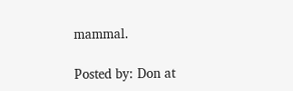mammal.

Posted by: Don at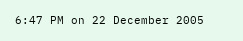6:47 PM on 22 December 2005